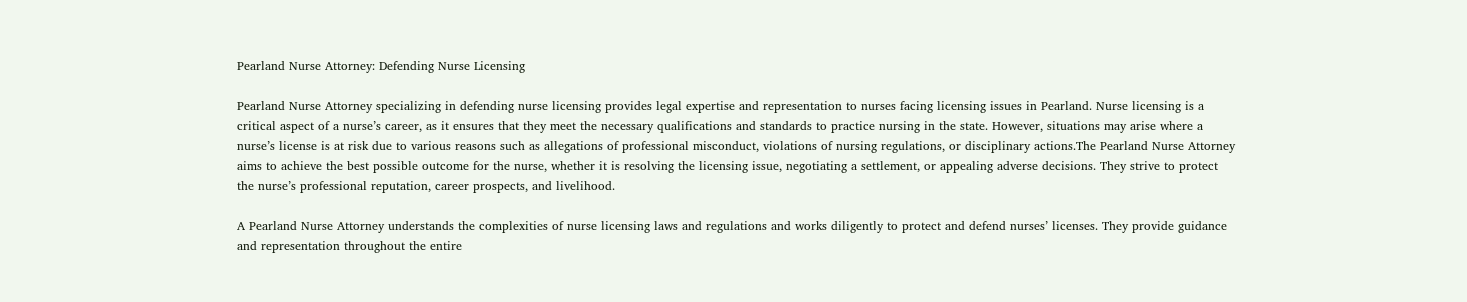Pearland Nurse Attorney: Defending Nurse Licensing

Pearland Nurse Attorney specializing in defending nurse licensing provides legal expertise and representation to nurses facing licensing issues in Pearland. Nurse licensing is a critical aspect of a nurse’s career, as it ensures that they meet the necessary qualifications and standards to practice nursing in the state. However, situations may arise where a nurse’s license is at risk due to various reasons such as allegations of professional misconduct, violations of nursing regulations, or disciplinary actions.The Pearland Nurse Attorney aims to achieve the best possible outcome for the nurse, whether it is resolving the licensing issue, negotiating a settlement, or appealing adverse decisions. They strive to protect the nurse’s professional reputation, career prospects, and livelihood.

A Pearland Nurse Attorney understands the complexities of nurse licensing laws and regulations and works diligently to protect and defend nurses’ licenses. They provide guidance and representation throughout the entire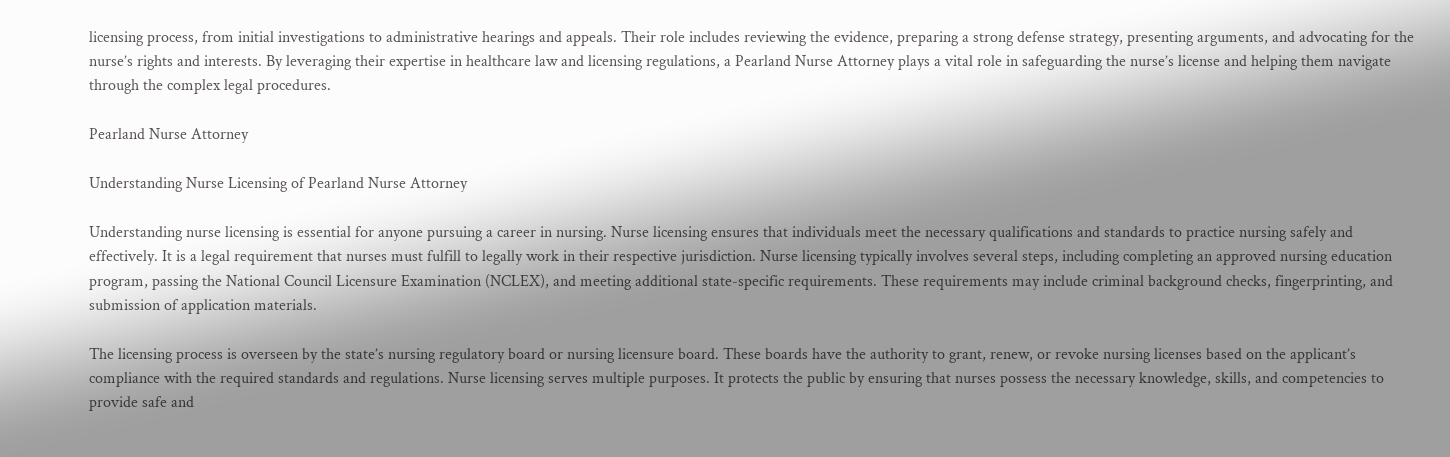licensing process, from initial investigations to administrative hearings and appeals. Their role includes reviewing the evidence, preparing a strong defense strategy, presenting arguments, and advocating for the nurse’s rights and interests. By leveraging their expertise in healthcare law and licensing regulations, a Pearland Nurse Attorney plays a vital role in safeguarding the nurse’s license and helping them navigate through the complex legal procedures.

Pearland Nurse Attorney

Understanding Nurse Licensing of Pearland Nurse Attorney

Understanding nurse licensing is essential for anyone pursuing a career in nursing. Nurse licensing ensures that individuals meet the necessary qualifications and standards to practice nursing safely and effectively. It is a legal requirement that nurses must fulfill to legally work in their respective jurisdiction. Nurse licensing typically involves several steps, including completing an approved nursing education program, passing the National Council Licensure Examination (NCLEX), and meeting additional state-specific requirements. These requirements may include criminal background checks, fingerprinting, and submission of application materials.

The licensing process is overseen by the state’s nursing regulatory board or nursing licensure board. These boards have the authority to grant, renew, or revoke nursing licenses based on the applicant’s compliance with the required standards and regulations. Nurse licensing serves multiple purposes. It protects the public by ensuring that nurses possess the necessary knowledge, skills, and competencies to provide safe and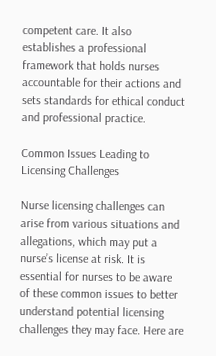competent care. It also establishes a professional framework that holds nurses accountable for their actions and sets standards for ethical conduct and professional practice.

Common Issues Leading to Licensing Challenges

Nurse licensing challenges can arise from various situations and allegations, which may put a nurse’s license at risk. It is essential for nurses to be aware of these common issues to better understand potential licensing challenges they may face. Here are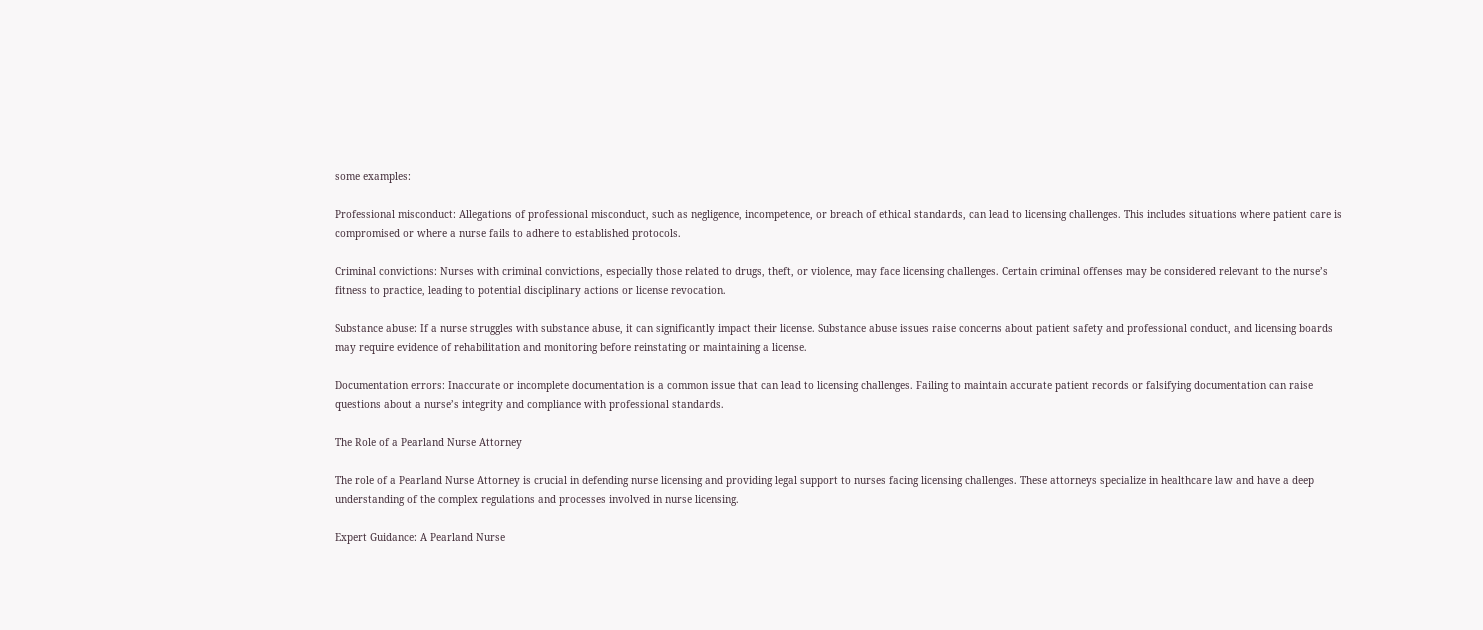some examples:

Professional misconduct: Allegations of professional misconduct, such as negligence, incompetence, or breach of ethical standards, can lead to licensing challenges. This includes situations where patient care is compromised or where a nurse fails to adhere to established protocols.

Criminal convictions: Nurses with criminal convictions, especially those related to drugs, theft, or violence, may face licensing challenges. Certain criminal offenses may be considered relevant to the nurse’s fitness to practice, leading to potential disciplinary actions or license revocation.

Substance abuse: If a nurse struggles with substance abuse, it can significantly impact their license. Substance abuse issues raise concerns about patient safety and professional conduct, and licensing boards may require evidence of rehabilitation and monitoring before reinstating or maintaining a license.

Documentation errors: Inaccurate or incomplete documentation is a common issue that can lead to licensing challenges. Failing to maintain accurate patient records or falsifying documentation can raise questions about a nurse’s integrity and compliance with professional standards.

The Role of a Pearland Nurse Attorney

The role of a Pearland Nurse Attorney is crucial in defending nurse licensing and providing legal support to nurses facing licensing challenges. These attorneys specialize in healthcare law and have a deep understanding of the complex regulations and processes involved in nurse licensing.

Expert Guidance: A Pearland Nurse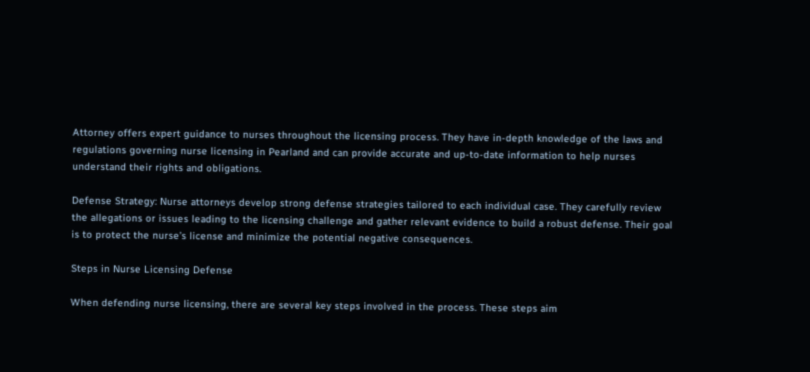Attorney offers expert guidance to nurses throughout the licensing process. They have in-depth knowledge of the laws and regulations governing nurse licensing in Pearland and can provide accurate and up-to-date information to help nurses understand their rights and obligations.

Defense Strategy: Nurse attorneys develop strong defense strategies tailored to each individual case. They carefully review the allegations or issues leading to the licensing challenge and gather relevant evidence to build a robust defense. Their goal is to protect the nurse’s license and minimize the potential negative consequences.

Steps in Nurse Licensing Defense

When defending nurse licensing, there are several key steps involved in the process. These steps aim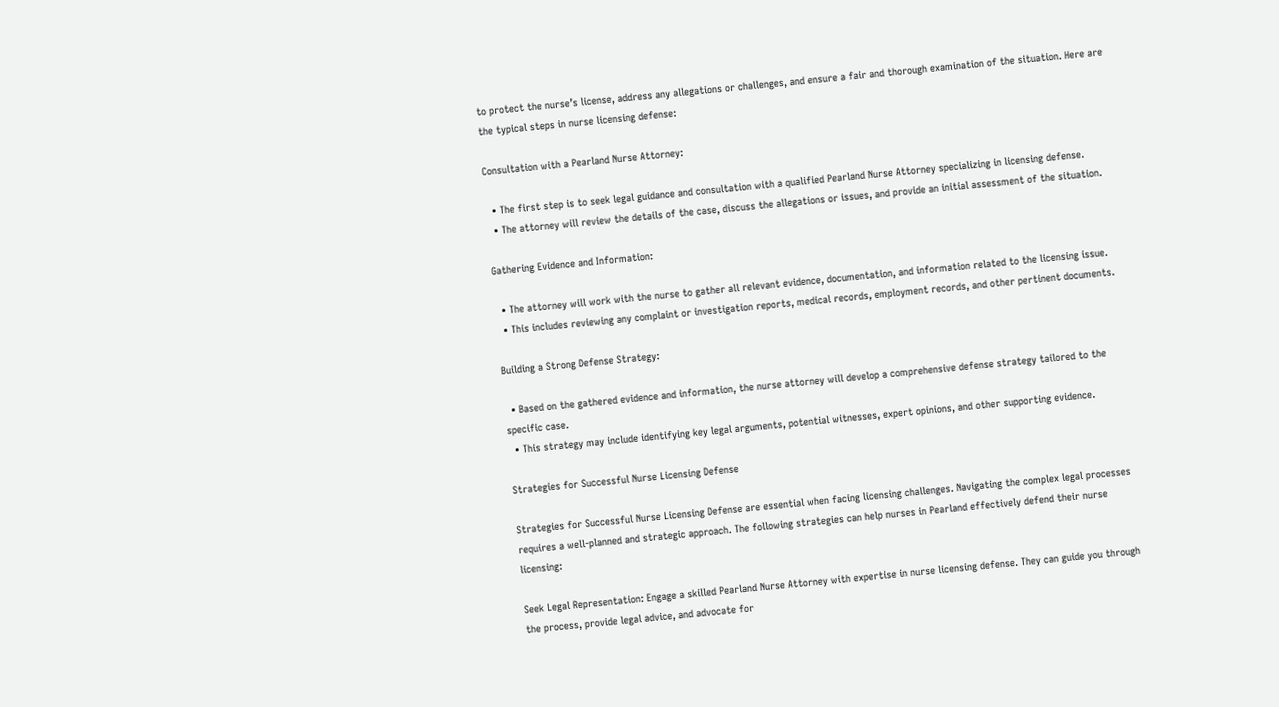to protect the nurse’s license, address any allegations or challenges, and ensure a fair and thorough examination of the situation. Here are the typical steps in nurse licensing defense:

Consultation with a Pearland Nurse Attorney:

  • The first step is to seek legal guidance and consultation with a qualified Pearland Nurse Attorney specializing in licensing defense.
  • The attorney will review the details of the case, discuss the allegations or issues, and provide an initial assessment of the situation.

Gathering Evidence and Information:

  • The attorney will work with the nurse to gather all relevant evidence, documentation, and information related to the licensing issue.
  • This includes reviewing any complaint or investigation reports, medical records, employment records, and other pertinent documents.

Building a Strong Defense Strategy:

  • Based on the gathered evidence and information, the nurse attorney will develop a comprehensive defense strategy tailored to the specific case.
  • This strategy may include identifying key legal arguments, potential witnesses, expert opinions, and other supporting evidence.

Strategies for Successful Nurse Licensing Defense

Strategies for Successful Nurse Licensing Defense are essential when facing licensing challenges. Navigating the complex legal processes requires a well-planned and strategic approach. The following strategies can help nurses in Pearland effectively defend their nurse licensing:

Seek Legal Representation: Engage a skilled Pearland Nurse Attorney with expertise in nurse licensing defense. They can guide you through the process, provide legal advice, and advocate for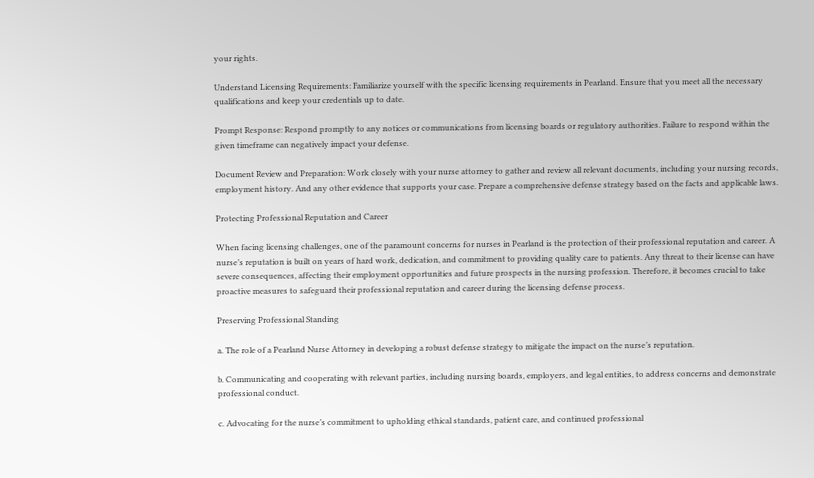your rights.

Understand Licensing Requirements: Familiarize yourself with the specific licensing requirements in Pearland. Ensure that you meet all the necessary qualifications and keep your credentials up to date.

Prompt Response: Respond promptly to any notices or communications from licensing boards or regulatory authorities. Failure to respond within the given timeframe can negatively impact your defense.

Document Review and Preparation: Work closely with your nurse attorney to gather and review all relevant documents, including your nursing records, employment history. And any other evidence that supports your case. Prepare a comprehensive defense strategy based on the facts and applicable laws.

Protecting Professional Reputation and Career

When facing licensing challenges, one of the paramount concerns for nurses in Pearland is the protection of their professional reputation and career. A nurse’s reputation is built on years of hard work, dedication, and commitment to providing quality care to patients. Any threat to their license can have severe consequences, affecting their employment opportunities and future prospects in the nursing profession. Therefore, it becomes crucial to take proactive measures to safeguard their professional reputation and career during the licensing defense process.

Preserving Professional Standing

a. The role of a Pearland Nurse Attorney in developing a robust defense strategy to mitigate the impact on the nurse’s reputation.

b. Communicating and cooperating with relevant parties, including nursing boards, employers, and legal entities, to address concerns and demonstrate professional conduct.

c. Advocating for the nurse’s commitment to upholding ethical standards, patient care, and continued professional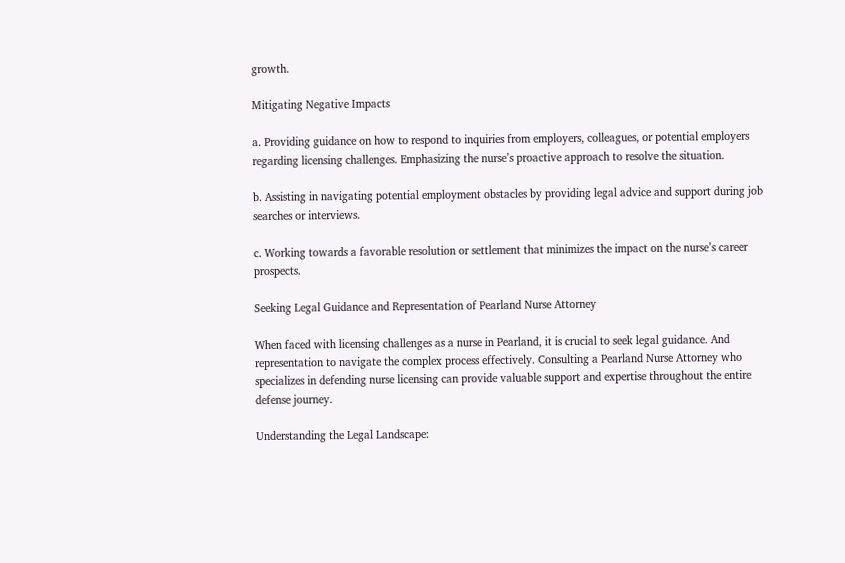growth.

Mitigating Negative Impacts

a. Providing guidance on how to respond to inquiries from employers, colleagues, or potential employers regarding licensing challenges. Emphasizing the nurse’s proactive approach to resolve the situation.

b. Assisting in navigating potential employment obstacles by providing legal advice and support during job searches or interviews.

c. Working towards a favorable resolution or settlement that minimizes the impact on the nurse’s career prospects.

Seeking Legal Guidance and Representation of Pearland Nurse Attorney

When faced with licensing challenges as a nurse in Pearland, it is crucial to seek legal guidance. And representation to navigate the complex process effectively. Consulting a Pearland Nurse Attorney who specializes in defending nurse licensing can provide valuable support and expertise throughout the entire defense journey.

Understanding the Legal Landscape: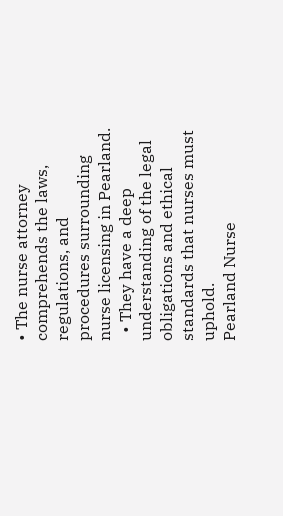• The nurse attorney comprehends the laws, regulations, and procedures surrounding nurse licensing in Pearland.
  • They have a deep understanding of the legal obligations and ethical standards that nurses must uphold.
Pearland Nurse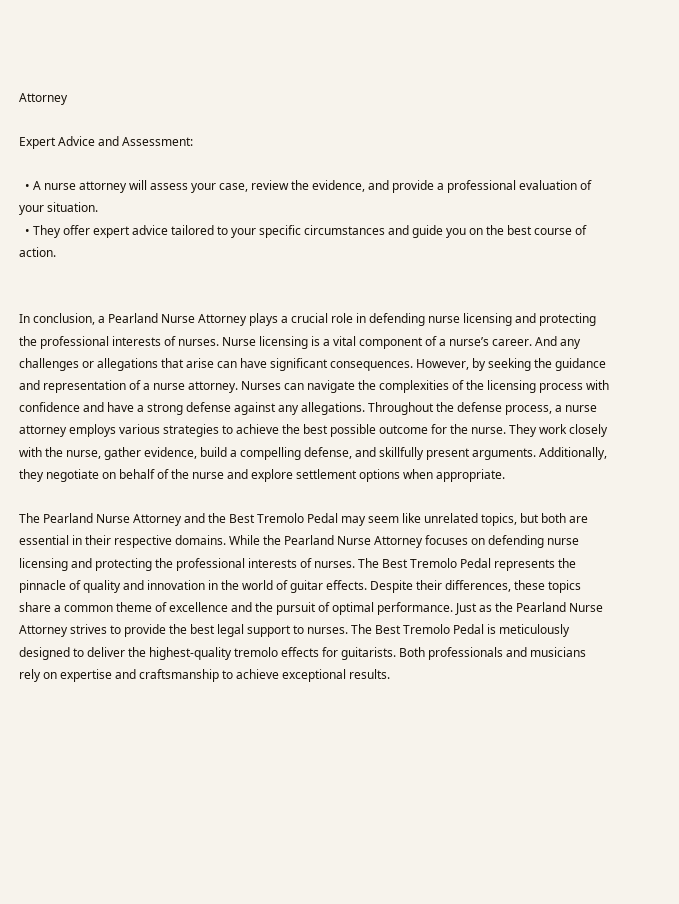Attorney

Expert Advice and Assessment:

  • A nurse attorney will assess your case, review the evidence, and provide a professional evaluation of your situation.
  • They offer expert advice tailored to your specific circumstances and guide you on the best course of action.


In conclusion, a Pearland Nurse Attorney plays a crucial role in defending nurse licensing and protecting the professional interests of nurses. Nurse licensing is a vital component of a nurse’s career. And any challenges or allegations that arise can have significant consequences. However, by seeking the guidance and representation of a nurse attorney. Nurses can navigate the complexities of the licensing process with confidence and have a strong defense against any allegations. Throughout the defense process, a nurse attorney employs various strategies to achieve the best possible outcome for the nurse. They work closely with the nurse, gather evidence, build a compelling defense, and skillfully present arguments. Additionally, they negotiate on behalf of the nurse and explore settlement options when appropriate.

The Pearland Nurse Attorney and the Best Tremolo Pedal may seem like unrelated topics, but both are essential in their respective domains. While the Pearland Nurse Attorney focuses on defending nurse licensing and protecting the professional interests of nurses. The Best Tremolo Pedal represents the pinnacle of quality and innovation in the world of guitar effects. Despite their differences, these topics share a common theme of excellence and the pursuit of optimal performance. Just as the Pearland Nurse Attorney strives to provide the best legal support to nurses. The Best Tremolo Pedal is meticulously designed to deliver the highest-quality tremolo effects for guitarists. Both professionals and musicians rely on expertise and craftsmanship to achieve exceptional results.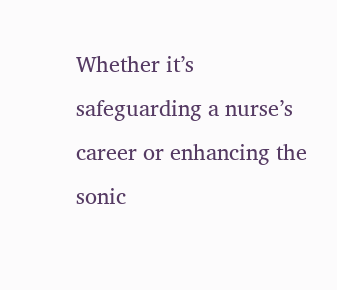Whether it’s safeguarding a nurse’s career or enhancing the sonic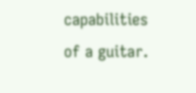capabilities of a guitar.